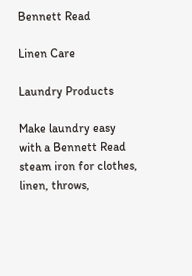Bennett Read

Linen Care

Laundry Products

Make laundry easy with a Bennett Read steam iron for clothes, linen, throws,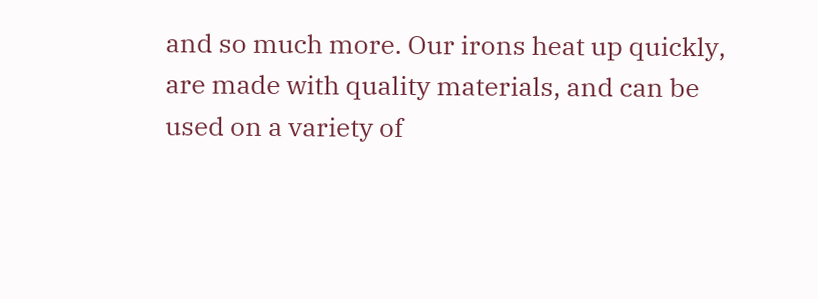and so much more. Our irons heat up quickly, are made with quality materials, and can be used on a variety of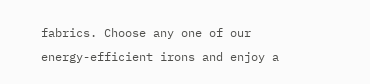fabrics. Choose any one of our energy-efficient irons and enjoy a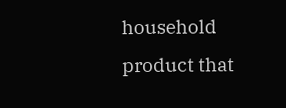household product that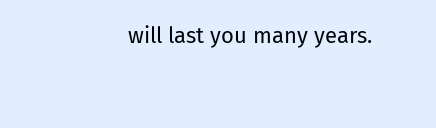will last you many years.